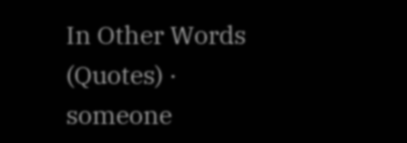In Other Words (Quotes) · someone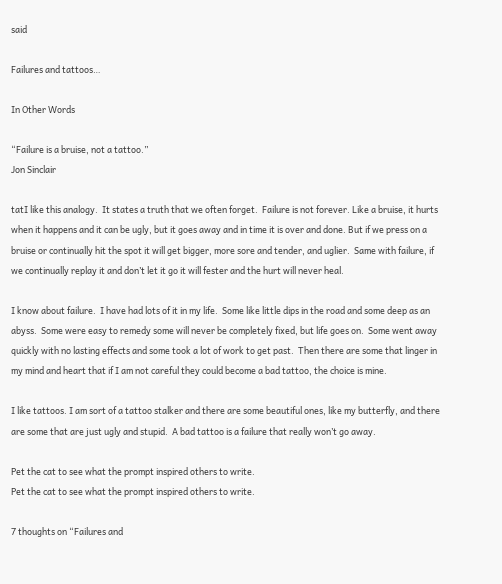said

Failures and tattoos…

In Other Words

“Failure is a bruise, not a tattoo.”
Jon Sinclair

tatI like this analogy.  It states a truth that we often forget.  Failure is not forever. Like a bruise, it hurts when it happens and it can be ugly, but it goes away and in time it is over and done. But if we press on a bruise or continually hit the spot it will get bigger, more sore and tender, and uglier.  Same with failure, if we continually replay it and don’t let it go it will fester and the hurt will never heal.

I know about failure.  I have had lots of it in my life.  Some like little dips in the road and some deep as an abyss.  Some were easy to remedy some will never be completely fixed, but life goes on.  Some went away quickly with no lasting effects and some took a lot of work to get past.  Then there are some that linger in my mind and heart that if I am not careful they could become a bad tattoo, the choice is mine.

I like tattoos. I am sort of a tattoo stalker and there are some beautiful ones, like my butterfly, and there are some that are just ugly and stupid.  A bad tattoo is a failure that really won’t go away.

Pet the cat to see what the prompt inspired others to write.
Pet the cat to see what the prompt inspired others to write.

7 thoughts on “Failures and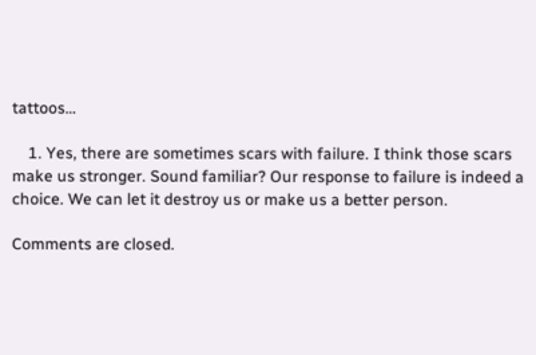tattoos…

    1. Yes, there are sometimes scars with failure. I think those scars make us stronger. Sound familiar? Our response to failure is indeed a choice. We can let it destroy us or make us a better person.

Comments are closed.